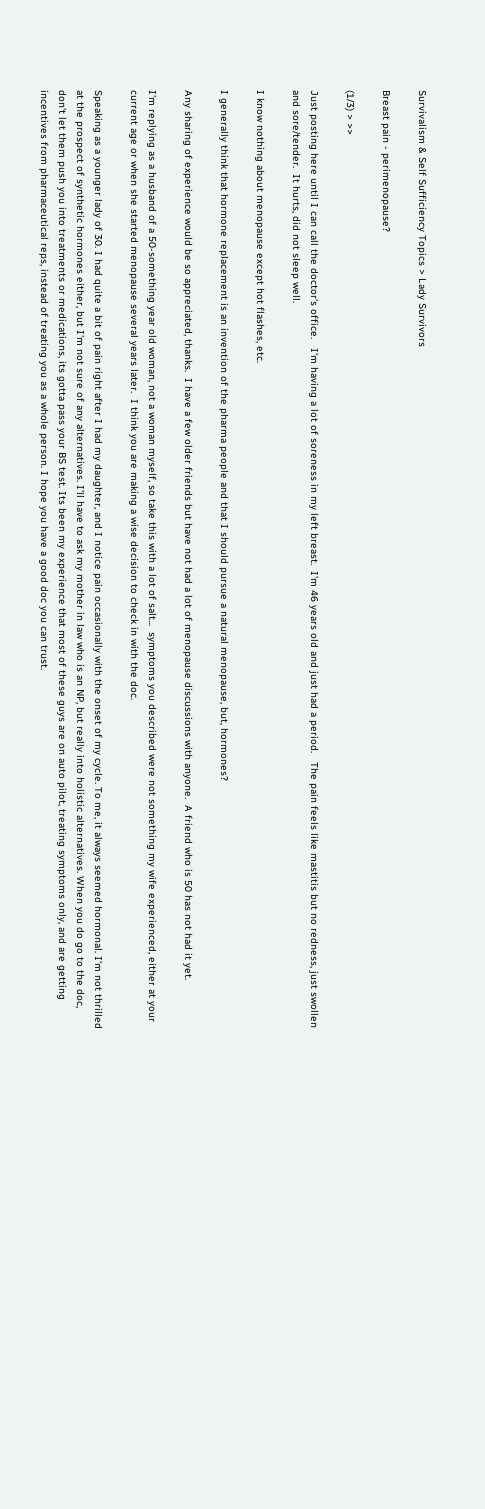Survivalism & Self Sufficiency Topics > Lady Survivors

Breast pain - perimenopause?

(1/3) > >>

Just posting here until I can call the doctor's office.   I'm having a lot of soreness in my left breast.  I'm 46 years old and just had a period.   The pain feels like mastitis but no redness, just swollen and sore/tender.  It hurts, did not sleep well.

I know nothing about menopause except hot flashes, etc.

I generally think that hormone replacement is an invention of the pharma people and that I should pursue a natural menopause, but, hormones?

Any sharing of experience would be so appreciated, thanks.  I have a few older friends but have not had a lot of menopause discussions with anyone.  A friend who is 50 has not had it yet.

I'm replying as a husband of a 50-something year old woman, not a woman myself, so take this with a lot of salt...  symptoms you described were not something my wife experienced, either at your current age or when she started menopause several years later.  I think you are making a wise decision to check in with the doc.

Speaking as a younger lady of 30. I had quite a bit of pain right after I had my daughter, and I notice pain occasionally with the onset of my cycle. To me, it always seemed hormonal. I'm not thrilled at the prospect of synthetic hormones either, but I'm not sure of any alternatives. I'll have to ask my mother in law who is an NP, but really into holistic alternatives. When you do go to the doc, don't let them push you into treatments or medications, its gotta pass your BS test. Its been my experience that most of these guys are on auto pilot, treating symptoms only, and are getting incentives from pharmaceutical reps, instead of treating you as a whole person. I hope you have a good doc you can trust.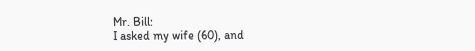Mr. Bill:
I asked my wife (60), and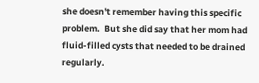she doesn't remember having this specific problem.  But she did say that her mom had fluid-filled cysts that needed to be drained regularly.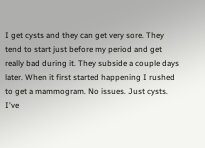I get cysts and they can get very sore. They tend to start just before my period and get really bad during it. They subside a couple days later. When it first started happening I rushed to get a mammogram. No issues. Just cysts. I've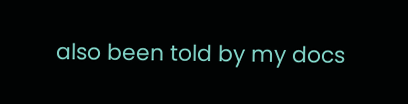also been told by my docs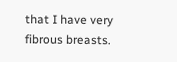that I have very fibrous breasts.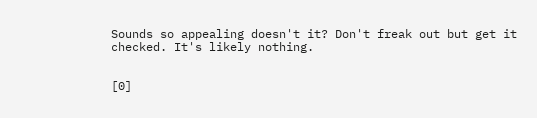Sounds so appealing doesn't it? Don't freak out but get it checked. It's likely nothing.


[0]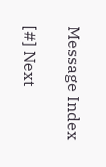Message Index

[#] Next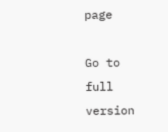page

Go to full version